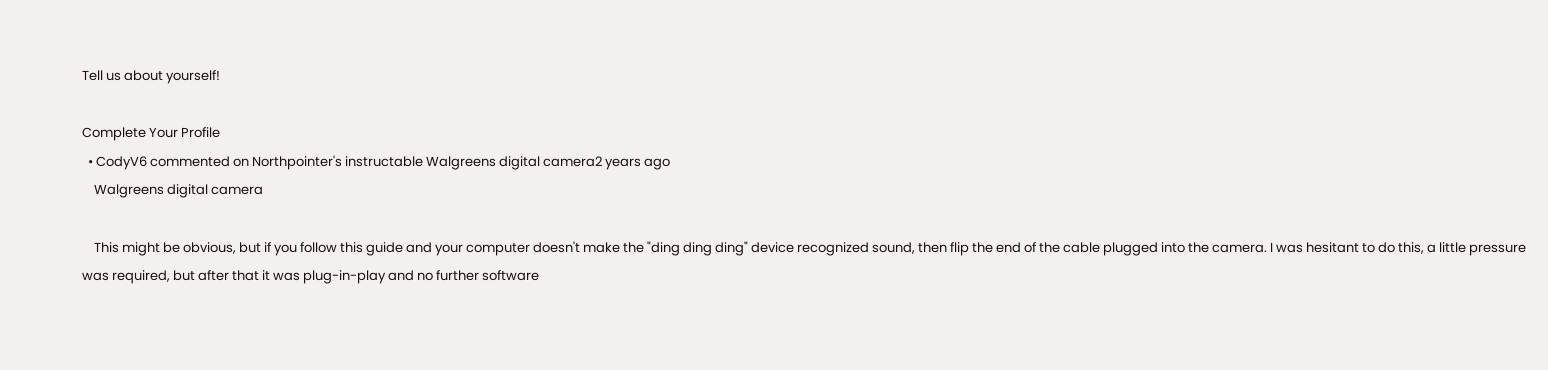Tell us about yourself!

Complete Your Profile
  • CodyV6 commented on Northpointer's instructable Walgreens digital camera2 years ago
    Walgreens digital camera

    This might be obvious, but if you follow this guide and your computer doesn't make the "ding ding ding" device recognized sound, then flip the end of the cable plugged into the camera. I was hesitant to do this, a little pressure was required, but after that it was plug-in-play and no further software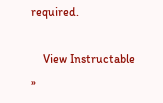required.

    View Instructable »